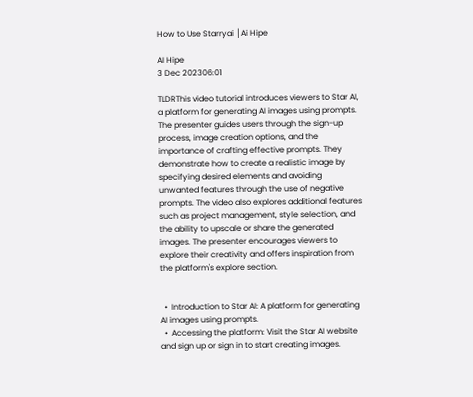How to Use Starryai │Ai Hipe

AI Hipe
3 Dec 202306:01

TLDRThis video tutorial introduces viewers to Star AI, a platform for generating AI images using prompts. The presenter guides users through the sign-up process, image creation options, and the importance of crafting effective prompts. They demonstrate how to create a realistic image by specifying desired elements and avoiding unwanted features through the use of negative prompts. The video also explores additional features such as project management, style selection, and the ability to upscale or share the generated images. The presenter encourages viewers to explore their creativity and offers inspiration from the platform's explore section.


  •  Introduction to Star AI: A platform for generating AI images using prompts.
  •  Accessing the platform: Visit the Star AI website and sign up or sign in to start creating images.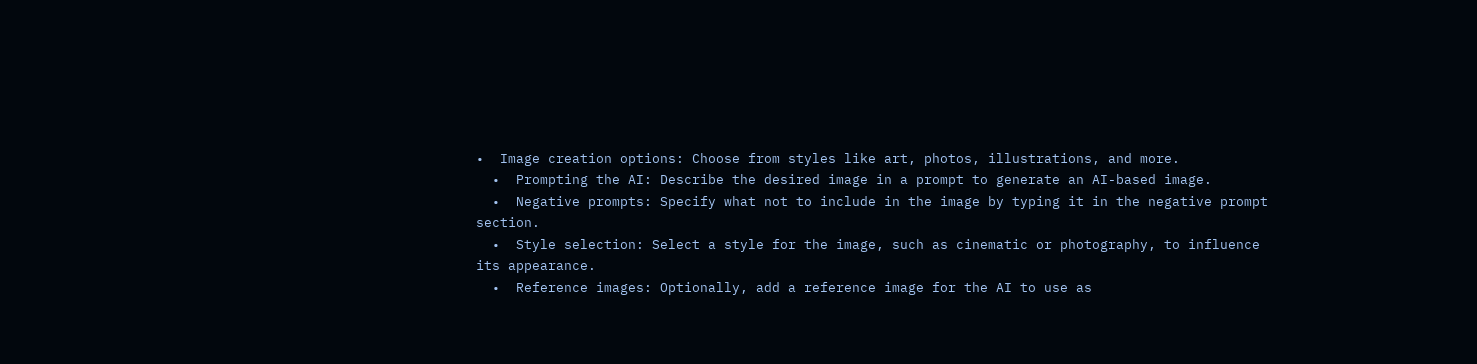•  Image creation options: Choose from styles like art, photos, illustrations, and more.
  •  Prompting the AI: Describe the desired image in a prompt to generate an AI-based image.
  •  Negative prompts: Specify what not to include in the image by typing it in the negative prompt section.
  •  Style selection: Select a style for the image, such as cinematic or photography, to influence its appearance.
  •  Reference images: Optionally, add a reference image for the AI to use as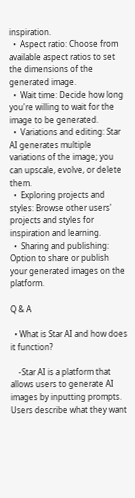inspiration.
  •  Aspect ratio: Choose from available aspect ratios to set the dimensions of the generated image.
  •  Wait time: Decide how long you're willing to wait for the image to be generated.
  •  Variations and editing: Star AI generates multiple variations of the image; you can upscale, evolve, or delete them.
  •  Exploring projects and styles: Browse other users' projects and styles for inspiration and learning.
  •  Sharing and publishing: Option to share or publish your generated images on the platform.

Q & A

  • What is Star AI and how does it function?

    -Star AI is a platform that allows users to generate AI images by inputting prompts. Users describe what they want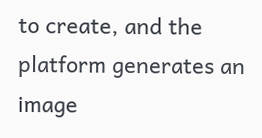to create, and the platform generates an image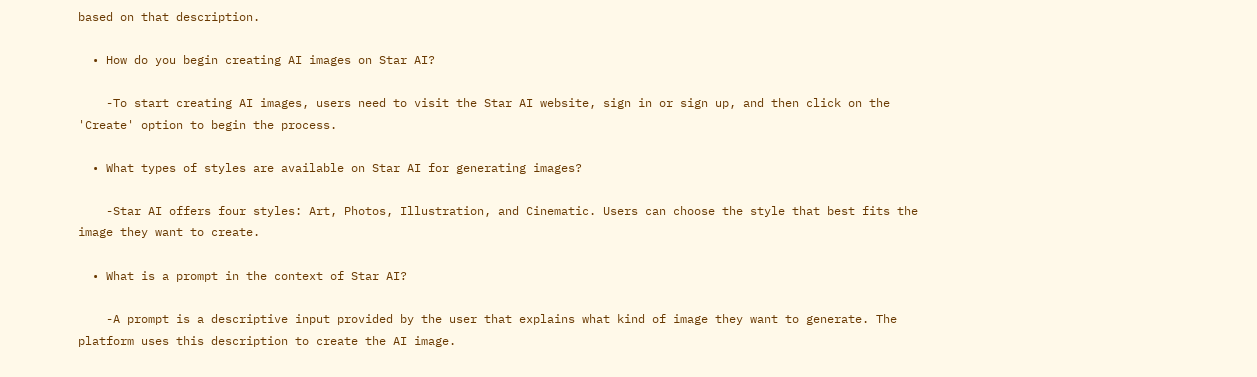based on that description.

  • How do you begin creating AI images on Star AI?

    -To start creating AI images, users need to visit the Star AI website, sign in or sign up, and then click on the 'Create' option to begin the process.

  • What types of styles are available on Star AI for generating images?

    -Star AI offers four styles: Art, Photos, Illustration, and Cinematic. Users can choose the style that best fits the image they want to create.

  • What is a prompt in the context of Star AI?

    -A prompt is a descriptive input provided by the user that explains what kind of image they want to generate. The platform uses this description to create the AI image.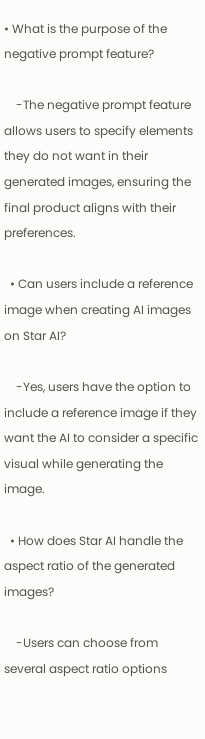• What is the purpose of the negative prompt feature?

    -The negative prompt feature allows users to specify elements they do not want in their generated images, ensuring the final product aligns with their preferences.

  • Can users include a reference image when creating AI images on Star AI?

    -Yes, users have the option to include a reference image if they want the AI to consider a specific visual while generating the image.

  • How does Star AI handle the aspect ratio of the generated images?

    -Users can choose from several aspect ratio options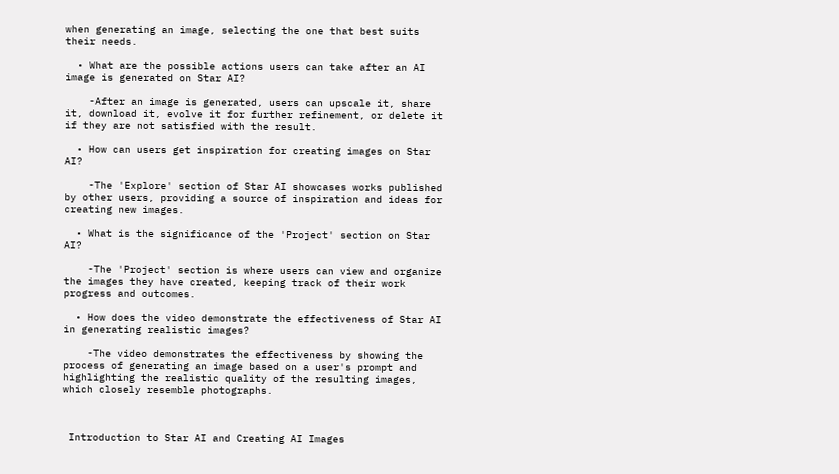when generating an image, selecting the one that best suits their needs.

  • What are the possible actions users can take after an AI image is generated on Star AI?

    -After an image is generated, users can upscale it, share it, download it, evolve it for further refinement, or delete it if they are not satisfied with the result.

  • How can users get inspiration for creating images on Star AI?

    -The 'Explore' section of Star AI showcases works published by other users, providing a source of inspiration and ideas for creating new images.

  • What is the significance of the 'Project' section on Star AI?

    -The 'Project' section is where users can view and organize the images they have created, keeping track of their work progress and outcomes.

  • How does the video demonstrate the effectiveness of Star AI in generating realistic images?

    -The video demonstrates the effectiveness by showing the process of generating an image based on a user's prompt and highlighting the realistic quality of the resulting images, which closely resemble photographs.



 Introduction to Star AI and Creating AI Images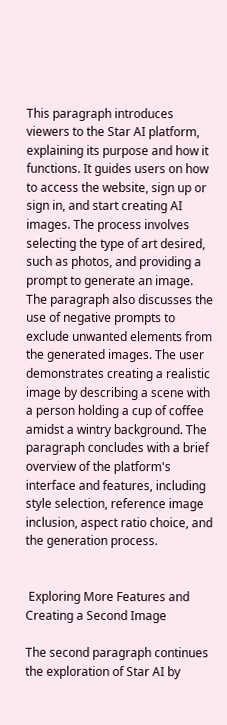This paragraph introduces viewers to the Star AI platform, explaining its purpose and how it functions. It guides users on how to access the website, sign up or sign in, and start creating AI images. The process involves selecting the type of art desired, such as photos, and providing a prompt to generate an image. The paragraph also discusses the use of negative prompts to exclude unwanted elements from the generated images. The user demonstrates creating a realistic image by describing a scene with a person holding a cup of coffee amidst a wintry background. The paragraph concludes with a brief overview of the platform's interface and features, including style selection, reference image inclusion, aspect ratio choice, and the generation process.


 Exploring More Features and Creating a Second Image

The second paragraph continues the exploration of Star AI by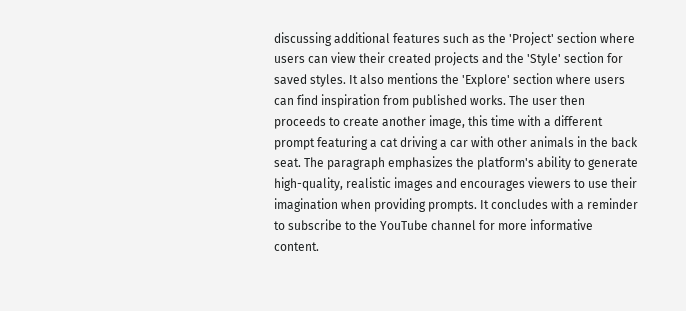discussing additional features such as the 'Project' section where users can view their created projects and the 'Style' section for saved styles. It also mentions the 'Explore' section where users can find inspiration from published works. The user then proceeds to create another image, this time with a different prompt featuring a cat driving a car with other animals in the back seat. The paragraph emphasizes the platform's ability to generate high-quality, realistic images and encourages viewers to use their imagination when providing prompts. It concludes with a reminder to subscribe to the YouTube channel for more informative content.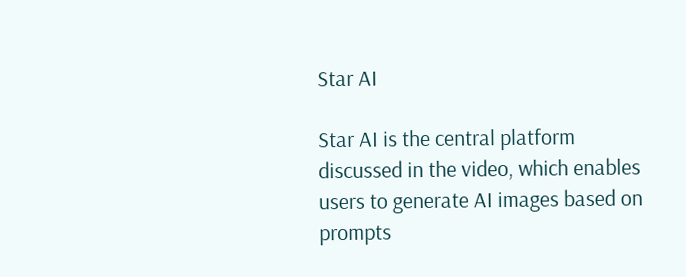Star AI

Star AI is the central platform discussed in the video, which enables users to generate AI images based on prompts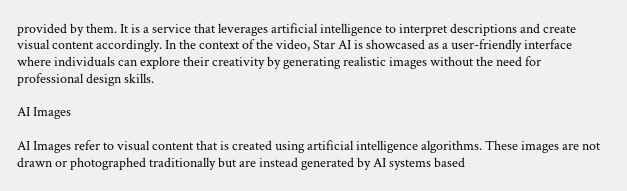provided by them. It is a service that leverages artificial intelligence to interpret descriptions and create visual content accordingly. In the context of the video, Star AI is showcased as a user-friendly interface where individuals can explore their creativity by generating realistic images without the need for professional design skills.

AI Images

AI Images refer to visual content that is created using artificial intelligence algorithms. These images are not drawn or photographed traditionally but are instead generated by AI systems based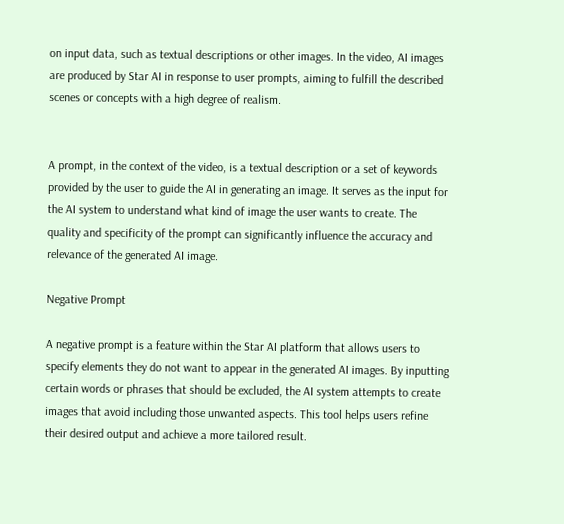on input data, such as textual descriptions or other images. In the video, AI images are produced by Star AI in response to user prompts, aiming to fulfill the described scenes or concepts with a high degree of realism.


A prompt, in the context of the video, is a textual description or a set of keywords provided by the user to guide the AI in generating an image. It serves as the input for the AI system to understand what kind of image the user wants to create. The quality and specificity of the prompt can significantly influence the accuracy and relevance of the generated AI image.

Negative Prompt

A negative prompt is a feature within the Star AI platform that allows users to specify elements they do not want to appear in the generated AI images. By inputting certain words or phrases that should be excluded, the AI system attempts to create images that avoid including those unwanted aspects. This tool helps users refine their desired output and achieve a more tailored result.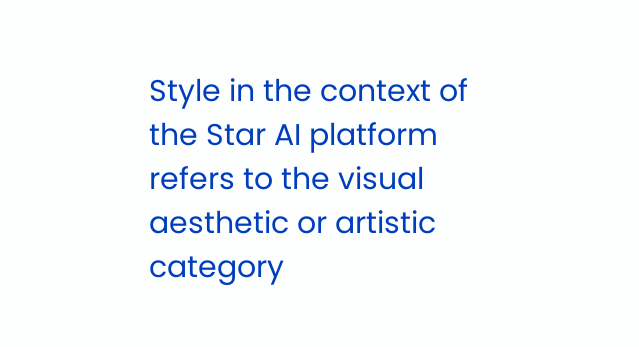Style in the context of the Star AI platform refers to the visual aesthetic or artistic category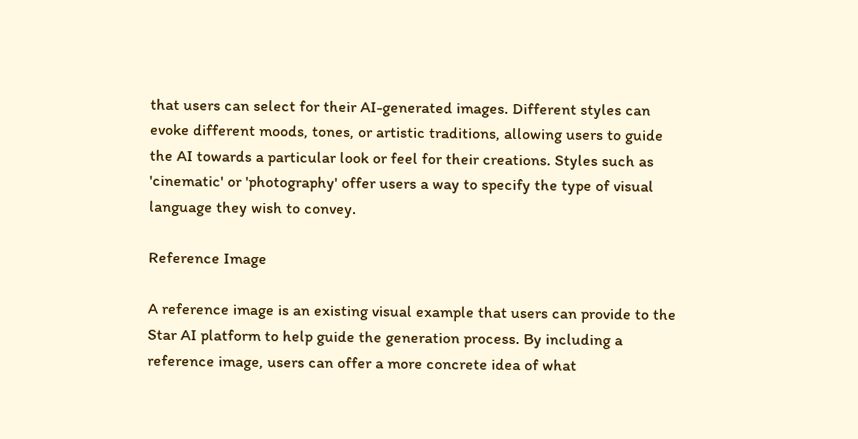that users can select for their AI-generated images. Different styles can evoke different moods, tones, or artistic traditions, allowing users to guide the AI towards a particular look or feel for their creations. Styles such as 'cinematic' or 'photography' offer users a way to specify the type of visual language they wish to convey.

Reference Image

A reference image is an existing visual example that users can provide to the Star AI platform to help guide the generation process. By including a reference image, users can offer a more concrete idea of what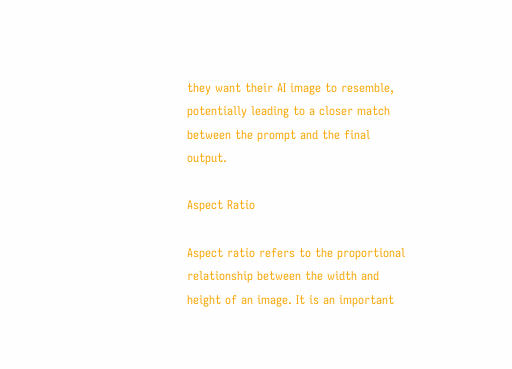they want their AI image to resemble, potentially leading to a closer match between the prompt and the final output.

Aspect Ratio

Aspect ratio refers to the proportional relationship between the width and height of an image. It is an important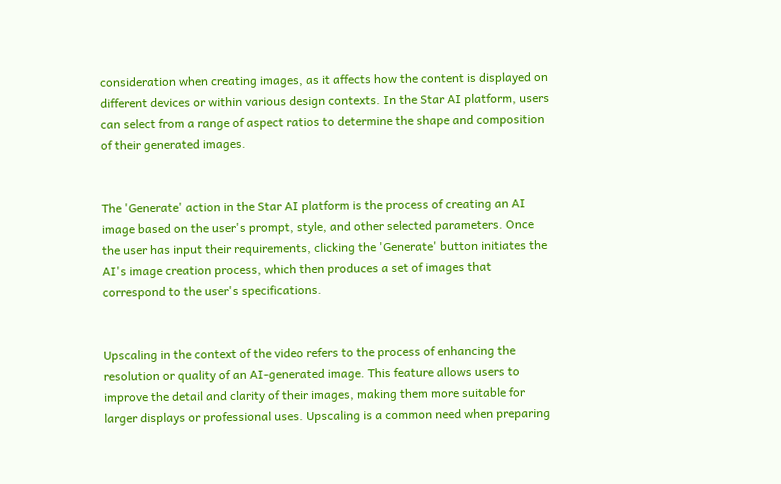consideration when creating images, as it affects how the content is displayed on different devices or within various design contexts. In the Star AI platform, users can select from a range of aspect ratios to determine the shape and composition of their generated images.


The 'Generate' action in the Star AI platform is the process of creating an AI image based on the user's prompt, style, and other selected parameters. Once the user has input their requirements, clicking the 'Generate' button initiates the AI's image creation process, which then produces a set of images that correspond to the user's specifications.


Upscaling in the context of the video refers to the process of enhancing the resolution or quality of an AI-generated image. This feature allows users to improve the detail and clarity of their images, making them more suitable for larger displays or professional uses. Upscaling is a common need when preparing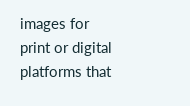images for print or digital platforms that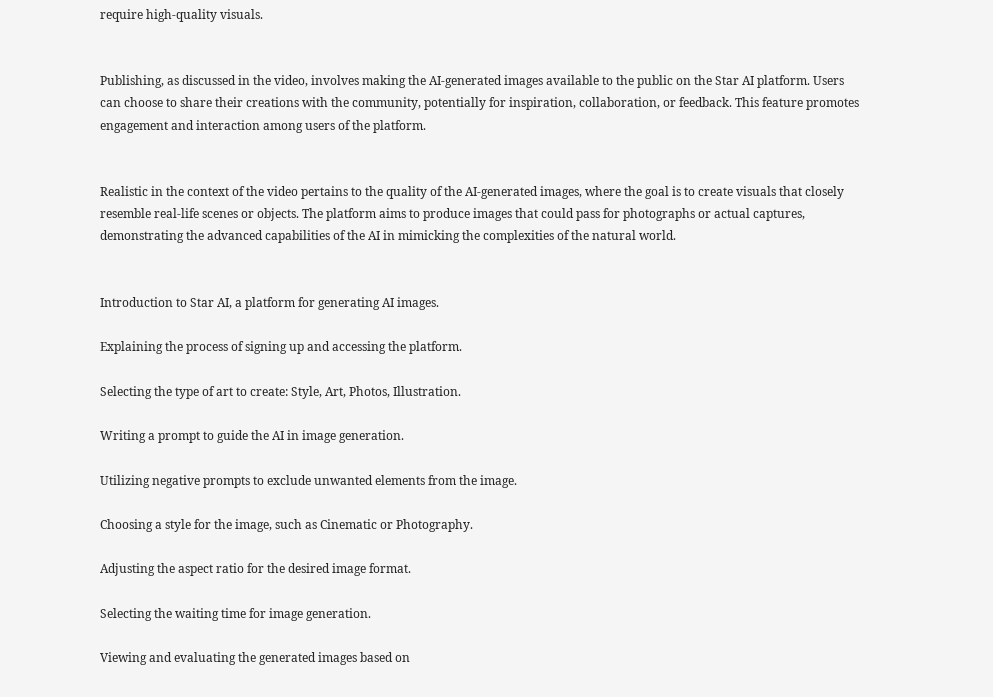require high-quality visuals.


Publishing, as discussed in the video, involves making the AI-generated images available to the public on the Star AI platform. Users can choose to share their creations with the community, potentially for inspiration, collaboration, or feedback. This feature promotes engagement and interaction among users of the platform.


Realistic in the context of the video pertains to the quality of the AI-generated images, where the goal is to create visuals that closely resemble real-life scenes or objects. The platform aims to produce images that could pass for photographs or actual captures, demonstrating the advanced capabilities of the AI in mimicking the complexities of the natural world.


Introduction to Star AI, a platform for generating AI images.

Explaining the process of signing up and accessing the platform.

Selecting the type of art to create: Style, Art, Photos, Illustration.

Writing a prompt to guide the AI in image generation.

Utilizing negative prompts to exclude unwanted elements from the image.

Choosing a style for the image, such as Cinematic or Photography.

Adjusting the aspect ratio for the desired image format.

Selecting the waiting time for image generation.

Viewing and evaluating the generated images based on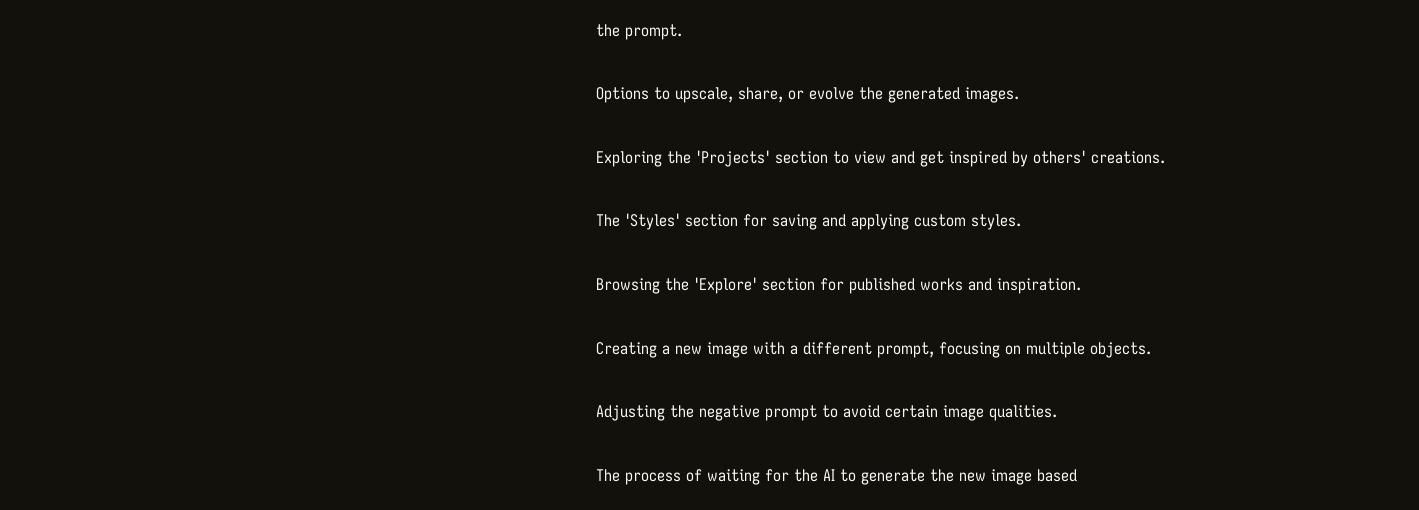the prompt.

Options to upscale, share, or evolve the generated images.

Exploring the 'Projects' section to view and get inspired by others' creations.

The 'Styles' section for saving and applying custom styles.

Browsing the 'Explore' section for published works and inspiration.

Creating a new image with a different prompt, focusing on multiple objects.

Adjusting the negative prompt to avoid certain image qualities.

The process of waiting for the AI to generate the new image based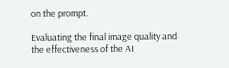on the prompt.

Evaluating the final image quality and the effectiveness of the AI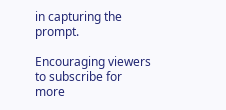in capturing the prompt.

Encouraging viewers to subscribe for more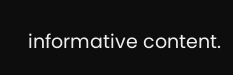informative content.